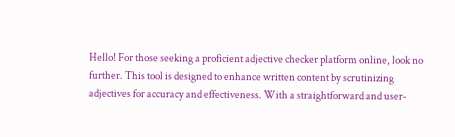Hello! For those seeking a proficient adjective checker platform online, look no further. This tool is designed to enhance written content by scrutinizing adjectives for accuracy and effectiveness. With a straightforward and user-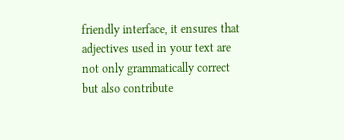friendly interface, it ensures that adjectives used in your text are not only grammatically correct but also contribute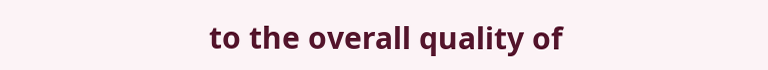to the overall quality of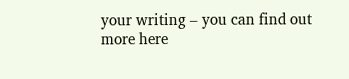your writing – you can find out more here